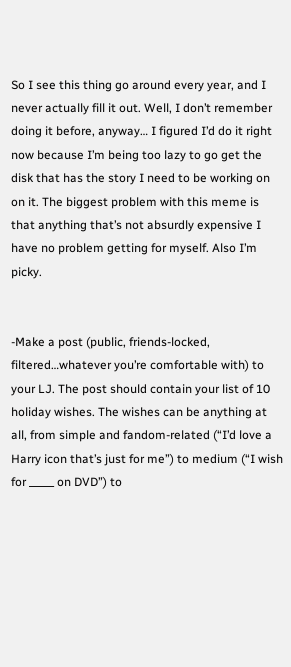So I see this thing go around every year, and I never actually fill it out. Well, I don’t remember doing it before, anyway… I figured I’d do it right now because I’m being too lazy to go get the disk that has the story I need to be working on on it. The biggest problem with this meme is that anything that’s not absurdly expensive I have no problem getting for myself. Also I’m picky.


-Make a post (public, friends-locked, filtered…whatever you’re comfortable with) to your LJ. The post should contain your list of 10 holiday wishes. The wishes can be anything at all, from simple and fandom-related (“I’d love a Harry icon that’s just for me”) to medium (“I wish for _____ on DVD”) to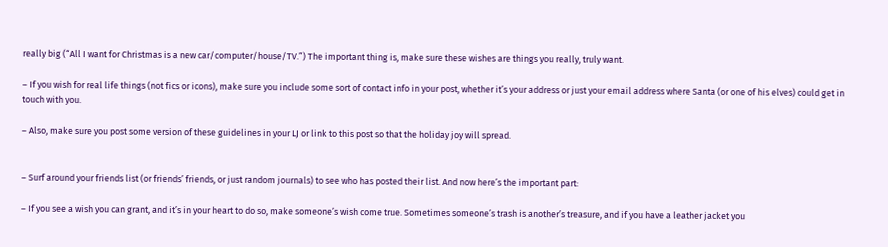really big (“All I want for Christmas is a new car/computer/house/TV.”) The important thing is, make sure these wishes are things you really, truly want.

– If you wish for real life things (not fics or icons), make sure you include some sort of contact info in your post, whether it’s your address or just your email address where Santa (or one of his elves) could get in touch with you.

– Also, make sure you post some version of these guidelines in your LJ or link to this post so that the holiday joy will spread.


– Surf around your friends list (or friends’ friends, or just random journals) to see who has posted their list. And now here’s the important part:

– If you see a wish you can grant, and it’s in your heart to do so, make someone’s wish come true. Sometimes someone’s trash is another’s treasure, and if you have a leather jacket you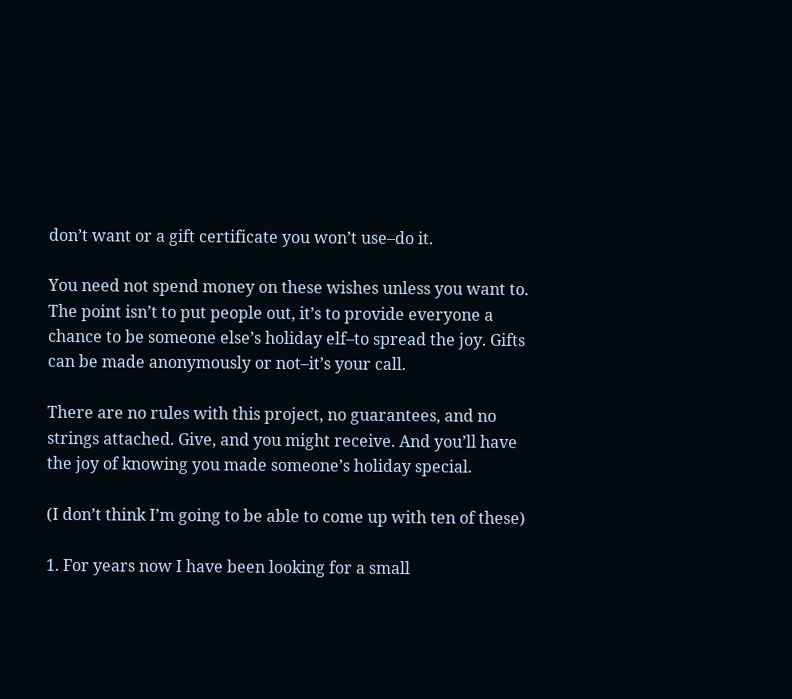don’t want or a gift certificate you won’t use–do it.

You need not spend money on these wishes unless you want to. The point isn’t to put people out, it’s to provide everyone a chance to be someone else’s holiday elf–to spread the joy. Gifts can be made anonymously or not–it’s your call.

There are no rules with this project, no guarantees, and no strings attached. Give, and you might receive. And you’ll have the joy of knowing you made someone’s holiday special.

(I don’t think I’m going to be able to come up with ten of these)

1. For years now I have been looking for a small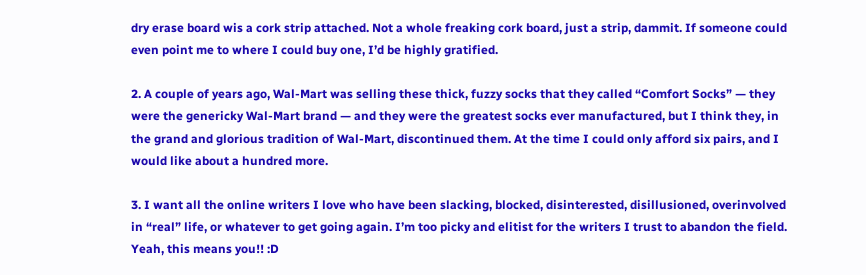dry erase board wis a cork strip attached. Not a whole freaking cork board, just a strip, dammit. If someone could even point me to where I could buy one, I’d be highly gratified.

2. A couple of years ago, Wal-Mart was selling these thick, fuzzy socks that they called “Comfort Socks” — they were the genericky Wal-Mart brand — and they were the greatest socks ever manufactured, but I think they, in the grand and glorious tradition of Wal-Mart, discontinued them. At the time I could only afford six pairs, and I would like about a hundred more.

3. I want all the online writers I love who have been slacking, blocked, disinterested, disillusioned, overinvolved in “real” life, or whatever to get going again. I’m too picky and elitist for the writers I trust to abandon the field. Yeah, this means you!! :D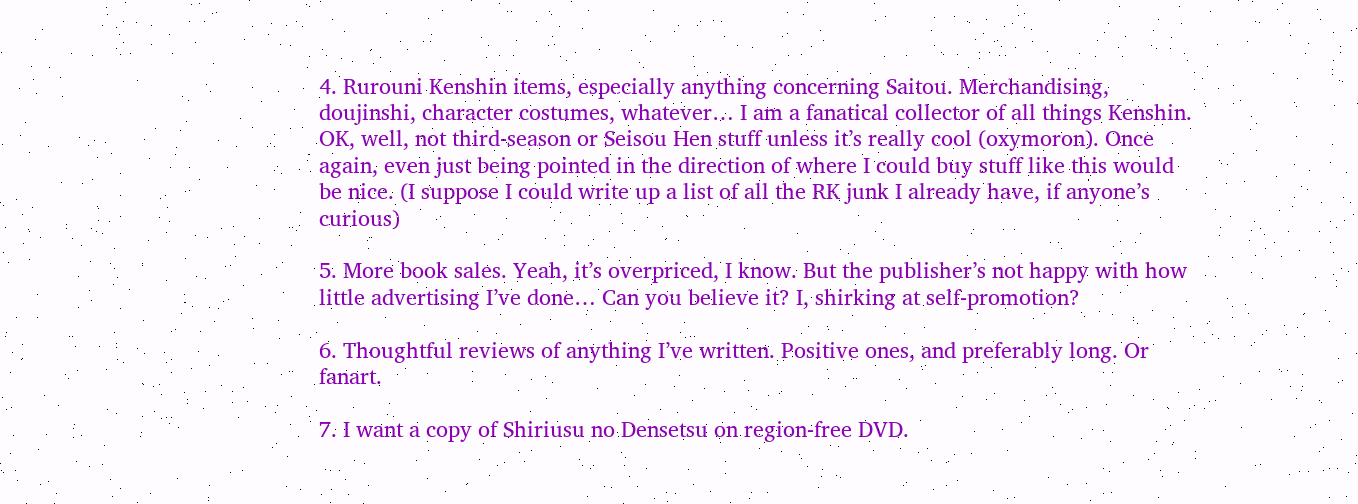4. Rurouni Kenshin items, especially anything concerning Saitou. Merchandising, doujinshi, character costumes, whatever… I am a fanatical collector of all things Kenshin. OK, well, not third-season or Seisou Hen stuff unless it’s really cool (oxymoron). Once again, even just being pointed in the direction of where I could buy stuff like this would be nice. (I suppose I could write up a list of all the RK junk I already have, if anyone’s curious)

5. More book sales. Yeah, it’s overpriced, I know. But the publisher’s not happy with how little advertising I’ve done… Can you believe it? I, shirking at self-promotion?

6. Thoughtful reviews of anything I’ve written. Positive ones, and preferably long. Or fanart.

7. I want a copy of Shiriusu no Densetsu on region-free DVD.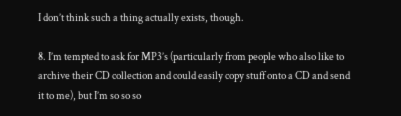I don’t think such a thing actually exists, though.

8. I’m tempted to ask for MP3’s (particularly from people who also like to archive their CD collection and could easily copy stuff onto a CD and send it to me), but I’m so so so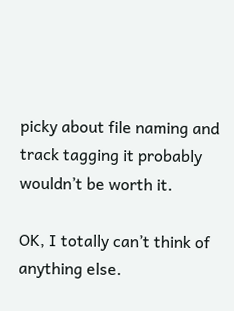picky about file naming and track tagging it probably wouldn’t be worth it.

OK, I totally can’t think of anything else.